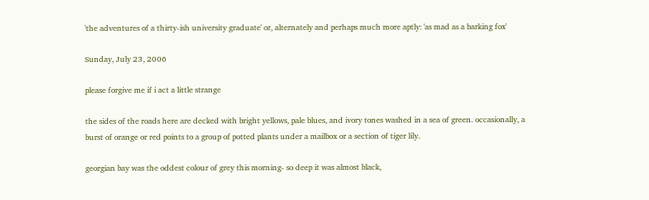'the adventures of a thirty-ish university graduate' or, alternately and perhaps much more aptly: 'as mad as a barking fox'

Sunday, July 23, 2006

please forgive me if i act a little strange

the sides of the roads here are decked with bright yellows, pale blues, and ivory tones washed in a sea of green. occasionally, a burst of orange or red points to a group of potted plants under a mailbox or a section of tiger lily.

georgian bay was the oddest colour of grey this morning- so deep it was almost black,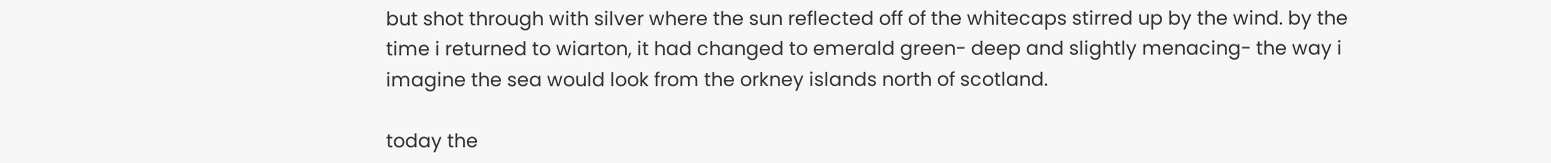but shot through with silver where the sun reflected off of the whitecaps stirred up by the wind. by the time i returned to wiarton, it had changed to emerald green- deep and slightly menacing- the way i imagine the sea would look from the orkney islands north of scotland.

today the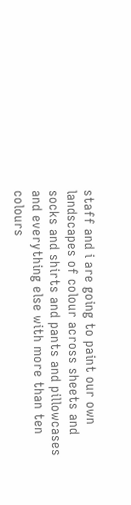staff and i are going to paint our own landscapes of colour across sheets and socks and shirts and pants and pillowcases and everything else with more than ten colours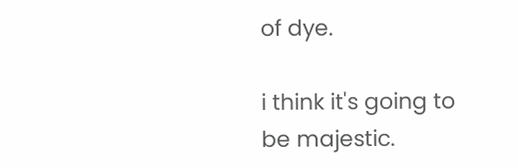of dye.

i think it's going to be majestic.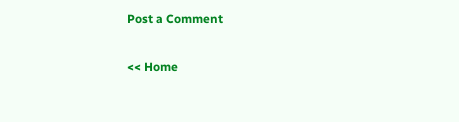Post a Comment

<< Home